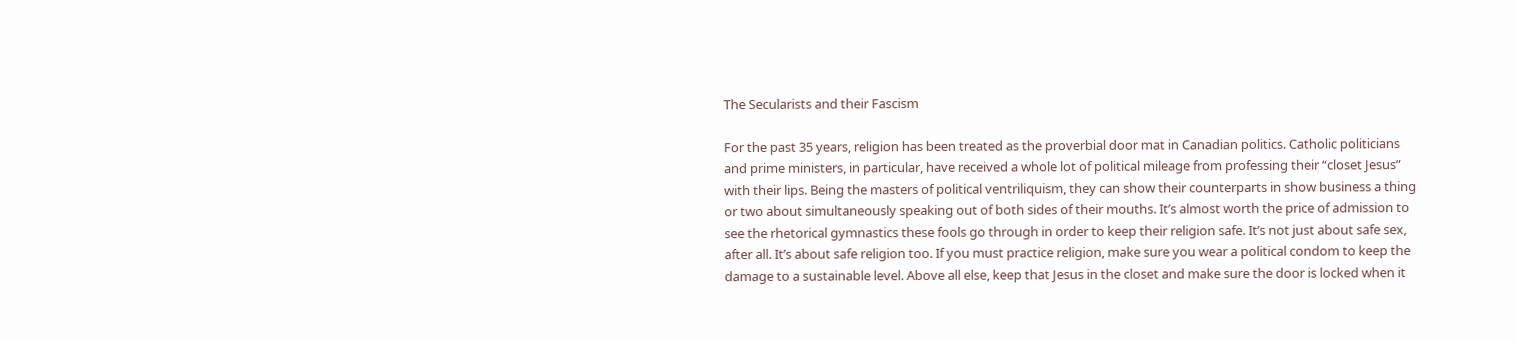The Secularists and their Fascism

For the past 35 years, religion has been treated as the proverbial door mat in Canadian politics. Catholic politicians and prime ministers, in particular, have received a whole lot of political mileage from professing their “closet Jesus” with their lips. Being the masters of political ventriliquism, they can show their counterparts in show business a thing or two about simultaneously speaking out of both sides of their mouths. It’s almost worth the price of admission to see the rhetorical gymnastics these fools go through in order to keep their religion safe. It’s not just about safe sex, after all. It’s about safe religion too. If you must practice religion, make sure you wear a political condom to keep the damage to a sustainable level. Above all else, keep that Jesus in the closet and make sure the door is locked when it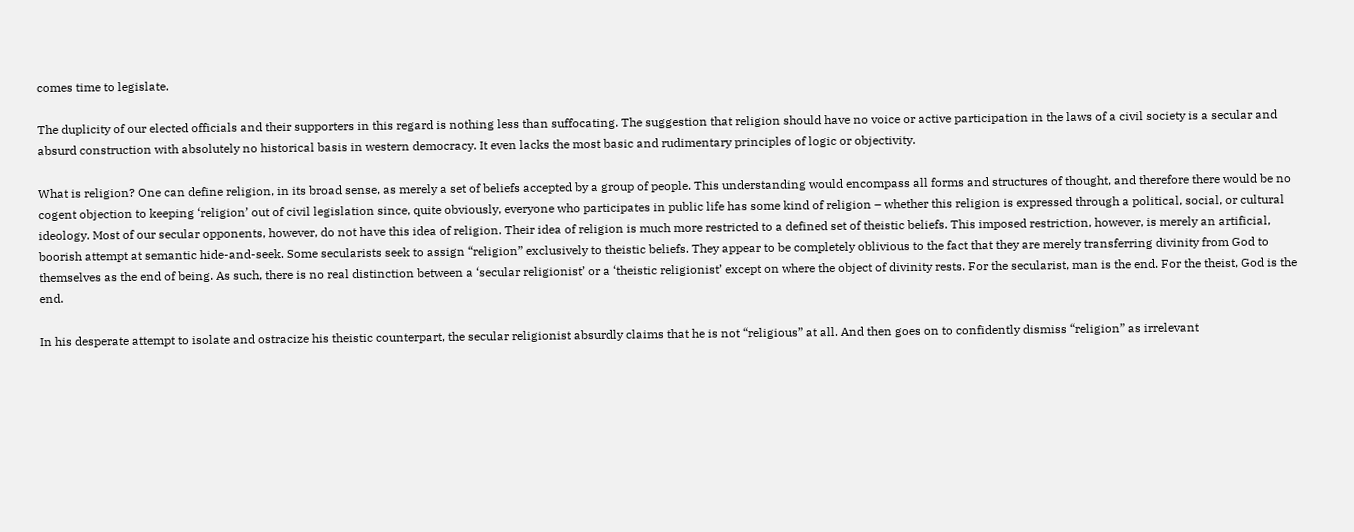comes time to legislate.

The duplicity of our elected officials and their supporters in this regard is nothing less than suffocating. The suggestion that religion should have no voice or active participation in the laws of a civil society is a secular and absurd construction with absolutely no historical basis in western democracy. It even lacks the most basic and rudimentary principles of logic or objectivity.

What is religion? One can define religion, in its broad sense, as merely a set of beliefs accepted by a group of people. This understanding would encompass all forms and structures of thought, and therefore there would be no cogent objection to keeping ‘religion’ out of civil legislation since, quite obviously, everyone who participates in public life has some kind of religion – whether this religion is expressed through a political, social, or cultural ideology. Most of our secular opponents, however, do not have this idea of religion. Their idea of religion is much more restricted to a defined set of theistic beliefs. This imposed restriction, however, is merely an artificial, boorish attempt at semantic hide-and-seek. Some secularists seek to assign “religion” exclusively to theistic beliefs. They appear to be completely oblivious to the fact that they are merely transferring divinity from God to themselves as the end of being. As such, there is no real distinction between a ‘secular religionist’ or a ‘theistic religionist’ except on where the object of divinity rests. For the secularist, man is the end. For the theist, God is the end.

In his desperate attempt to isolate and ostracize his theistic counterpart, the secular religionist absurdly claims that he is not “religious” at all. And then goes on to confidently dismiss “religion” as irrelevant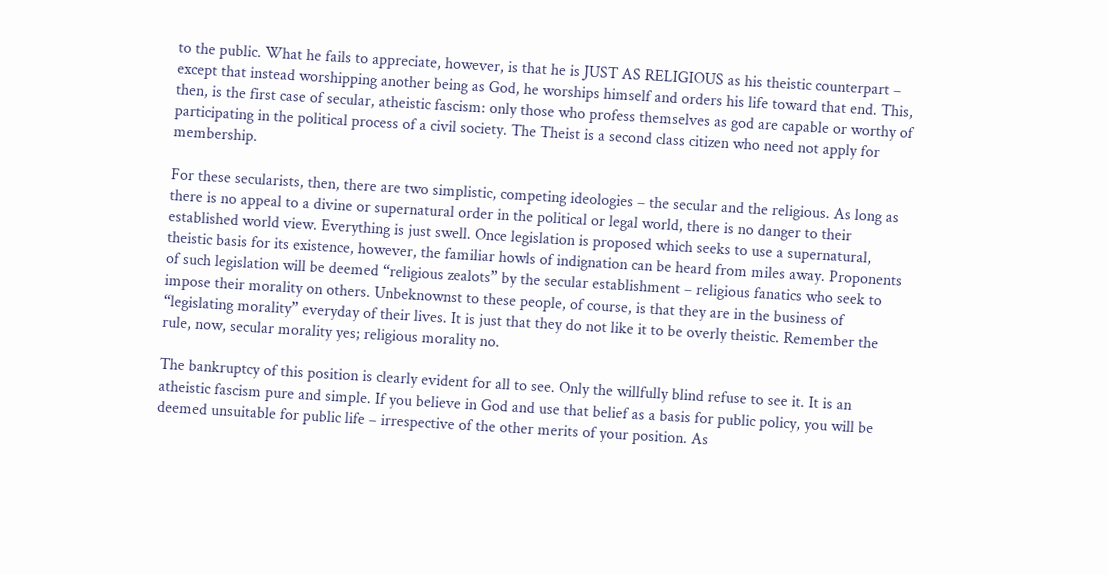to the public. What he fails to appreciate, however, is that he is JUST AS RELIGIOUS as his theistic counterpart – except that instead worshipping another being as God, he worships himself and orders his life toward that end. This, then, is the first case of secular, atheistic fascism: only those who profess themselves as god are capable or worthy of participating in the political process of a civil society. The Theist is a second class citizen who need not apply for membership.

For these secularists, then, there are two simplistic, competing ideologies – the secular and the religious. As long as there is no appeal to a divine or supernatural order in the political or legal world, there is no danger to their established world view. Everything is just swell. Once legislation is proposed which seeks to use a supernatural, theistic basis for its existence, however, the familiar howls of indignation can be heard from miles away. Proponents of such legislation will be deemed “religious zealots” by the secular establishment – religious fanatics who seek to impose their morality on others. Unbeknownst to these people, of course, is that they are in the business of “legislating morality” everyday of their lives. It is just that they do not like it to be overly theistic. Remember the rule, now, secular morality yes; religious morality no.

The bankruptcy of this position is clearly evident for all to see. Only the willfully blind refuse to see it. It is an atheistic fascism pure and simple. If you believe in God and use that belief as a basis for public policy, you will be deemed unsuitable for public life – irrespective of the other merits of your position. As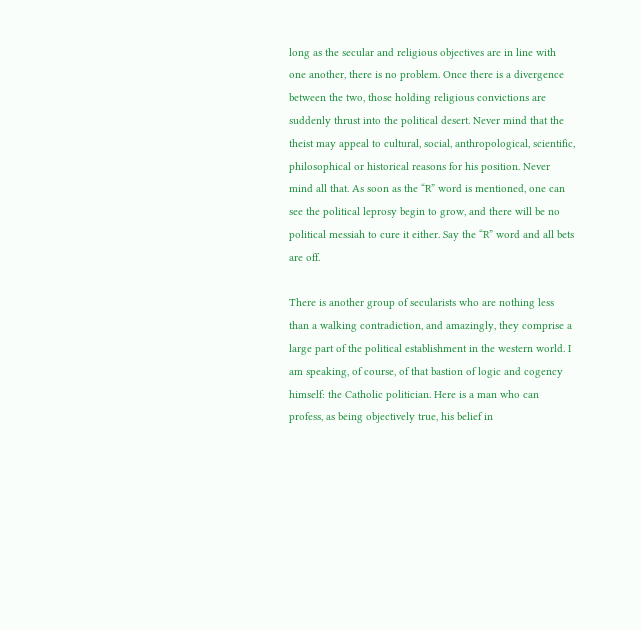long as the secular and religious objectives are in line with one another, there is no problem. Once there is a divergence between the two, those holding religious convictions are suddenly thrust into the political desert. Never mind that the theist may appeal to cultural, social, anthropological, scientific, philosophical or historical reasons for his position. Never mind all that. As soon as the “R” word is mentioned, one can see the political leprosy begin to grow, and there will be no political messiah to cure it either. Say the “R” word and all bets are off.

There is another group of secularists who are nothing less than a walking contradiction, and amazingly, they comprise a large part of the political establishment in the western world. I am speaking, of course, of that bastion of logic and cogency himself: the Catholic politician. Here is a man who can profess, as being objectively true, his belief in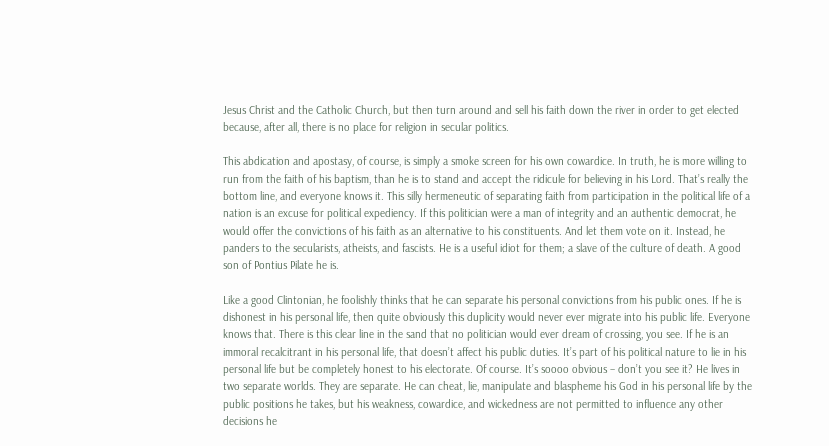Jesus Christ and the Catholic Church, but then turn around and sell his faith down the river in order to get elected because, after all, there is no place for religion in secular politics.

This abdication and apostasy, of course, is simply a smoke screen for his own cowardice. In truth, he is more willing to run from the faith of his baptism, than he is to stand and accept the ridicule for believing in his Lord. That’s really the bottom line, and everyone knows it. This silly hermeneutic of separating faith from participation in the political life of a nation is an excuse for political expediency. If this politician were a man of integrity and an authentic democrat, he would offer the convictions of his faith as an alternative to his constituents. And let them vote on it. Instead, he panders to the secularists, atheists, and fascists. He is a useful idiot for them; a slave of the culture of death. A good son of Pontius Pilate he is.

Like a good Clintonian, he foolishly thinks that he can separate his personal convictions from his public ones. If he is dishonest in his personal life, then quite obviously this duplicity would never ever migrate into his public life. Everyone knows that. There is this clear line in the sand that no politician would ever dream of crossing, you see. If he is an immoral recalcitrant in his personal life, that doesn’t affect his public duties. It’s part of his political nature to lie in his personal life but be completely honest to his electorate. Of course. It’s soooo obvious – don’t you see it? He lives in two separate worlds. They are separate. He can cheat, lie, manipulate and blaspheme his God in his personal life by the public positions he takes, but his weakness, cowardice, and wickedness are not permitted to influence any other decisions he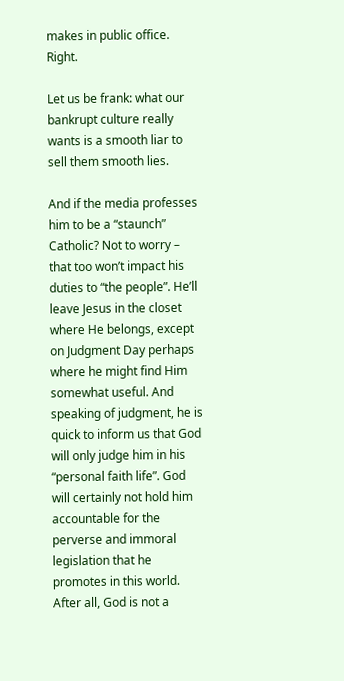makes in public office. Right.

Let us be frank: what our bankrupt culture really wants is a smooth liar to sell them smooth lies.

And if the media professes him to be a “staunch” Catholic? Not to worry – that too won’t impact his duties to “the people”. He’ll leave Jesus in the closet where He belongs, except on Judgment Day perhaps where he might find Him somewhat useful. And speaking of judgment, he is quick to inform us that God will only judge him in his “personal faith life”. God will certainly not hold him accountable for the perverse and immoral legislation that he promotes in this world. After all, God is not a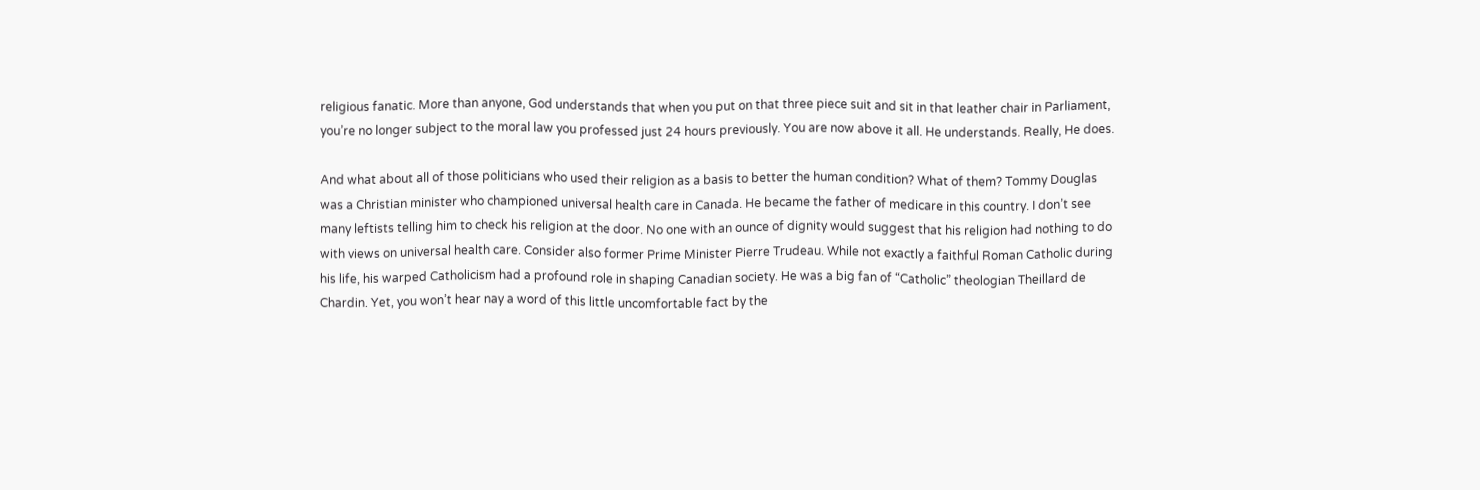religious fanatic. More than anyone, God understands that when you put on that three piece suit and sit in that leather chair in Parliament, you’re no longer subject to the moral law you professed just 24 hours previously. You are now above it all. He understands. Really, He does.

And what about all of those politicians who used their religion as a basis to better the human condition? What of them? Tommy Douglas was a Christian minister who championed universal health care in Canada. He became the father of medicare in this country. I don’t see many leftists telling him to check his religion at the door. No one with an ounce of dignity would suggest that his religion had nothing to do with views on universal health care. Consider also former Prime Minister Pierre Trudeau. While not exactly a faithful Roman Catholic during his life, his warped Catholicism had a profound role in shaping Canadian society. He was a big fan of “Catholic” theologian Theillard de Chardin. Yet, you won’t hear nay a word of this little uncomfortable fact by the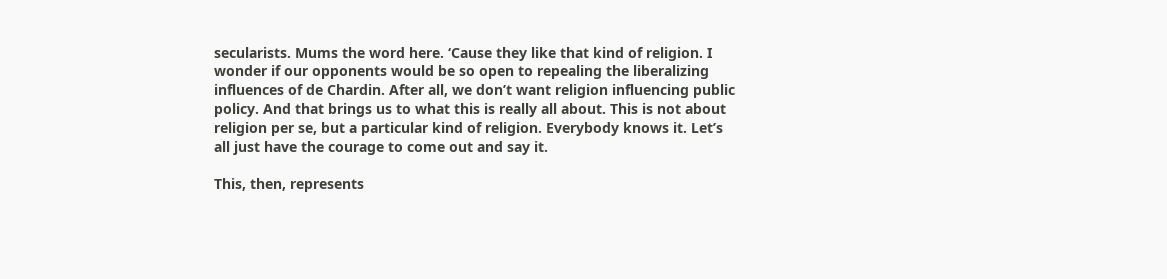secularists. Mums the word here. ‘Cause they like that kind of religion. I wonder if our opponents would be so open to repealing the liberalizing influences of de Chardin. After all, we don’t want religion influencing public policy. And that brings us to what this is really all about. This is not about religion per se, but a particular kind of religion. Everybody knows it. Let’s all just have the courage to come out and say it.

This, then, represents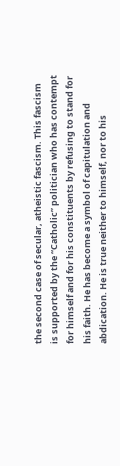the second case of secular, atheistic fascism. This fascism is supported by the “Catholic” politician who has contempt for himself and for his constituents by refusing to stand for his faith. He has become a symbol of capitulation and abdication. He is true neither to himself, nor to his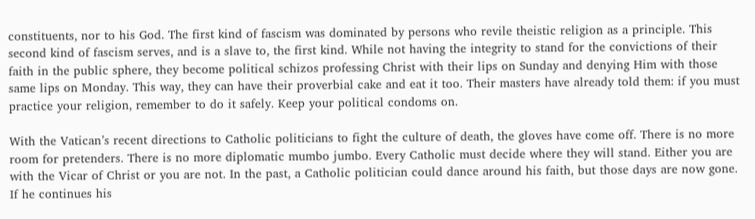constituents, nor to his God. The first kind of fascism was dominated by persons who revile theistic religion as a principle. This second kind of fascism serves, and is a slave to, the first kind. While not having the integrity to stand for the convictions of their faith in the public sphere, they become political schizos professing Christ with their lips on Sunday and denying Him with those same lips on Monday. This way, they can have their proverbial cake and eat it too. Their masters have already told them: if you must practice your religion, remember to do it safely. Keep your political condoms on.

With the Vatican’s recent directions to Catholic politicians to fight the culture of death, the gloves have come off. There is no more room for pretenders. There is no more diplomatic mumbo jumbo. Every Catholic must decide where they will stand. Either you are with the Vicar of Christ or you are not. In the past, a Catholic politician could dance around his faith, but those days are now gone. If he continues his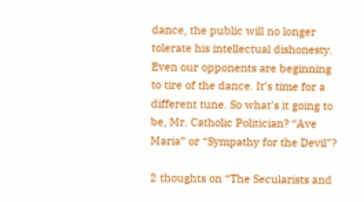dance, the public will no longer tolerate his intellectual dishonesty. Even our opponents are beginning to tire of the dance. It’s time for a different tune. So what’s it going to be, Mr. Catholic Politician? “Ave Maria” or “Sympathy for the Devil”?

2 thoughts on “The Secularists and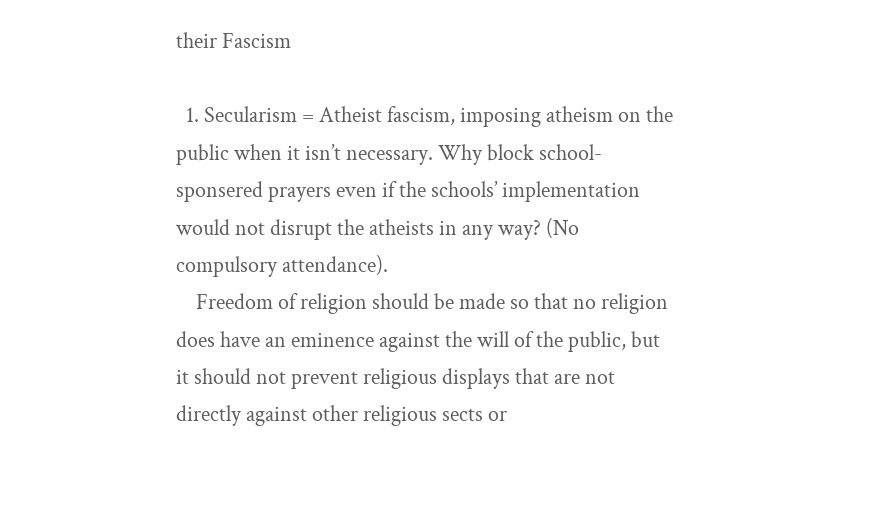their Fascism

  1. Secularism = Atheist fascism, imposing atheism on the public when it isn’t necessary. Why block school-sponsered prayers even if the schools’ implementation would not disrupt the atheists in any way? (No compulsory attendance).
    Freedom of religion should be made so that no religion does have an eminence against the will of the public, but it should not prevent religious displays that are not directly against other religious sects or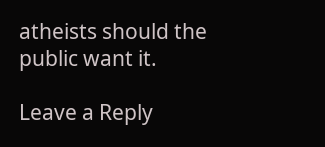atheists should the public want it.

Leave a Reply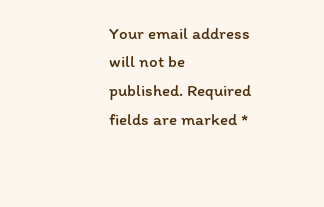Your email address will not be published. Required fields are marked *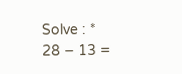Solve : *
28 − 13 =